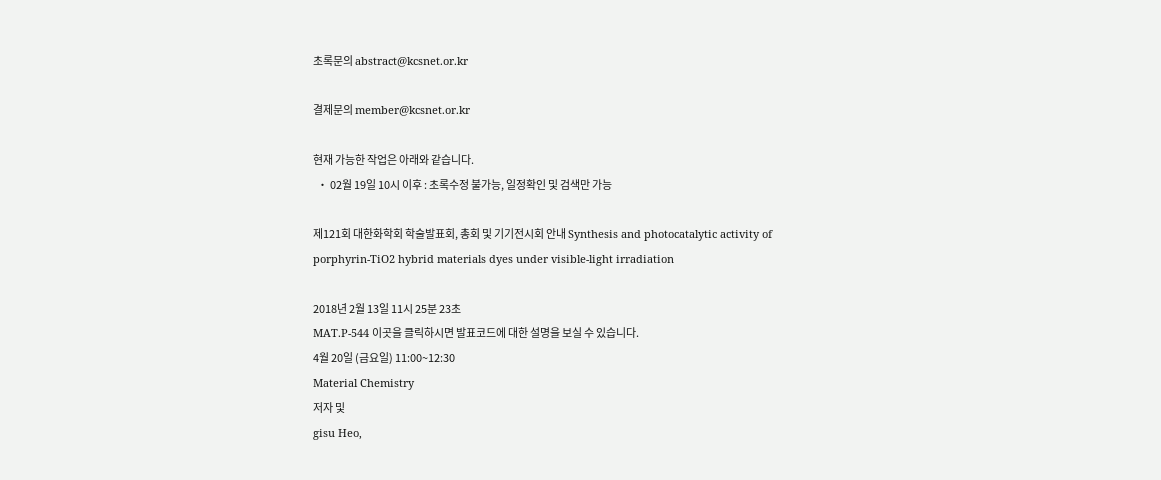초록문의 abstract@kcsnet.or.kr

결제문의 member@kcsnet.or.kr

현재 가능한 작업은 아래와 같습니다.
  • 02월 19일 10시 이후 : 초록수정 불가능, 일정확인 및 검색만 가능

제121회 대한화학회 학술발표회, 총회 및 기기전시회 안내 Synthesis and photocatalytic activity of porphyrin-TiO2 hybrid materials dyes under visible-light irradiation

2018년 2월 13일 11시 25분 23초
MAT.P-544 이곳을 클릭하시면 발표코드에 대한 설명을 보실 수 있습니다.
4월 20일 (금요일) 11:00~12:30
Material Chemistry
저자 및
gisu Heo,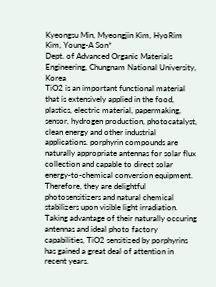Kyeongsu Min, Myeongjin Kim, HyoRim Kim, Young-A Son*
Dept. of Advanced Organic Materials Engineering, Chungnam National University, Korea
TiO2 is an important functional material that is extensively applied in the food, plastics, electric material, papermaking, sensor, hydrogen production, photocatalyst, clean energy and other industrial applications. porphyrin compounds are naturally appropriate antennas for solar flux collection and capable to direct solar energy-to-chemical conversion equipment. Therefore, they are delightful photosensitizers and natural chemical stabilizers upon visible light irradiation. Taking advantage of their naturally occuring antennas and ideal photo factory capabilities, TiO2 sensitized by porphyrins has gained a great deal of attention in recent years.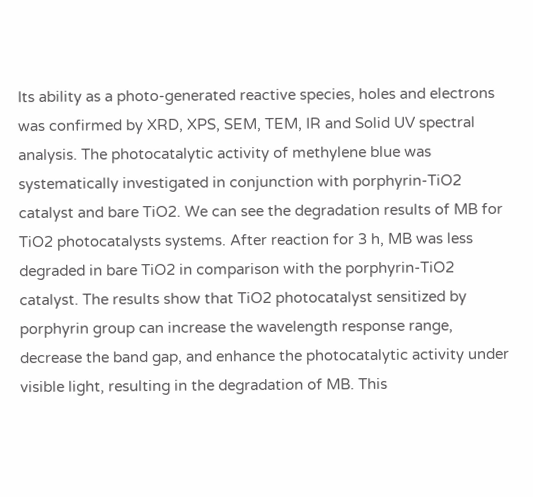Its ability as a photo-generated reactive species, holes and electrons was confirmed by XRD, XPS, SEM, TEM, IR and Solid UV spectral analysis. The photocatalytic activity of methylene blue was systematically investigated in conjunction with porphyrin-TiO2 catalyst and bare TiO2. We can see the degradation results of MB for TiO2 photocatalysts systems. After reaction for 3 h, MB was less degraded in bare TiO2 in comparison with the porphyrin-TiO2 catalyst. The results show that TiO2 photocatalyst sensitized by porphyrin group can increase the wavelength response range, decrease the band gap, and enhance the photocatalytic activity under visible light, resulting in the degradation of MB. This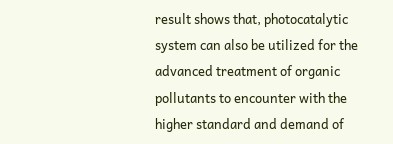result shows that, photocatalytic system can also be utilized for the advanced treatment of organic pollutants to encounter with the higher standard and demand of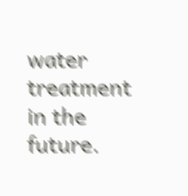water treatment in the future.